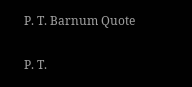P. T. Barnum Quote

P. T.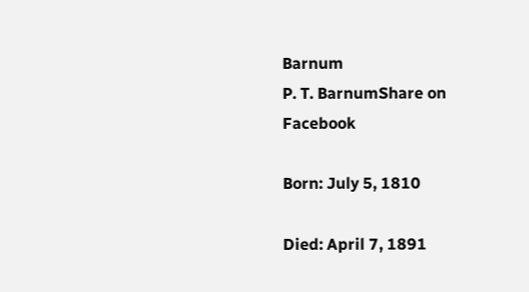Barnum
P. T. BarnumShare on Facebook

Born: July 5, 1810

Died: April 7, 1891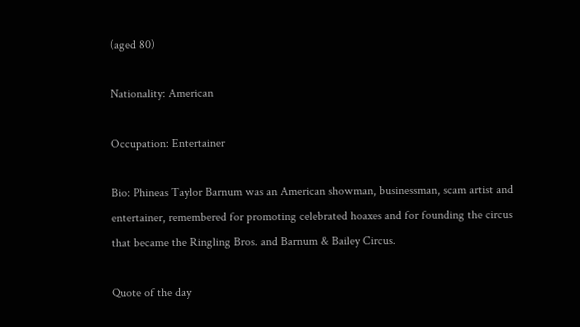(aged 80)

Nationality: American

Occupation: Entertainer

Bio: Phineas Taylor Barnum was an American showman, businessman, scam artist and entertainer, remembered for promoting celebrated hoaxes and for founding the circus that became the Ringling Bros. and Barnum & Bailey Circus.

Quote of the day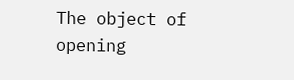The object of opening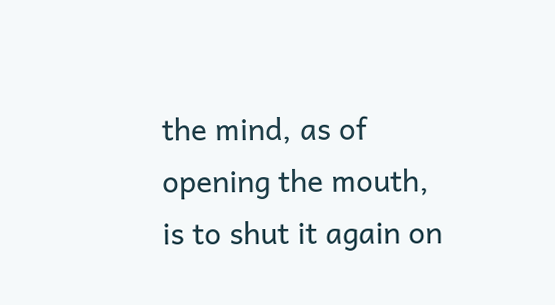the mind, as of opening the mouth, is to shut it again on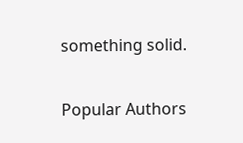something solid.

Popular Authors